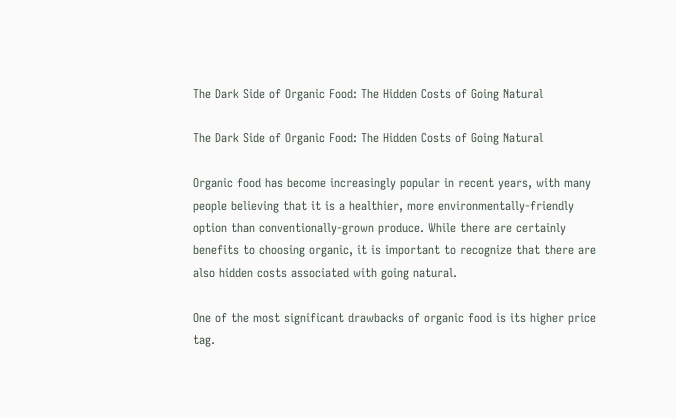The Dark Side of Organic Food: The Hidden Costs of Going Natural

The Dark Side of Organic Food: The Hidden Costs of Going Natural

Organic food has become increasingly popular in recent years, with many people believing that it is a healthier, more environmentally-friendly option than conventionally-grown produce. While there are certainly benefits to choosing organic, it is important to recognize that there are also hidden costs associated with going natural.

One of the most significant drawbacks of organic food is its higher price tag.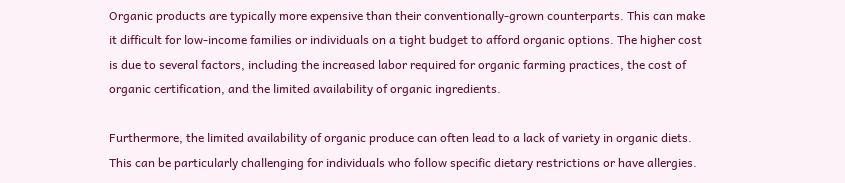Organic products are typically more expensive than their conventionally-grown counterparts. This can make it difficult for low-income families or individuals on a tight budget to afford organic options. The higher cost is due to several factors, including the increased labor required for organic farming practices, the cost of organic certification, and the limited availability of organic ingredients.

Furthermore, the limited availability of organic produce can often lead to a lack of variety in organic diets. This can be particularly challenging for individuals who follow specific dietary restrictions or have allergies.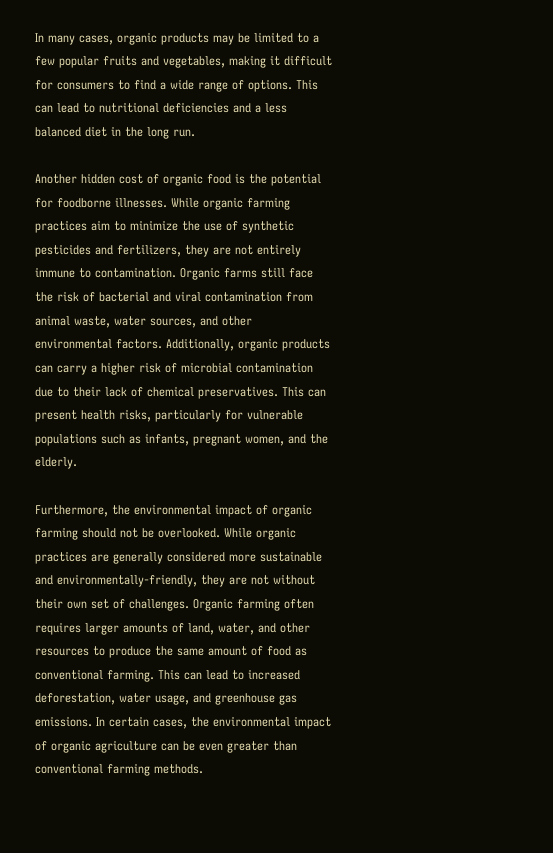In many cases, organic products may be limited to a few popular fruits and vegetables, making it difficult for consumers to find a wide range of options. This can lead to nutritional deficiencies and a less balanced diet in the long run.

Another hidden cost of organic food is the potential for foodborne illnesses. While organic farming practices aim to minimize the use of synthetic pesticides and fertilizers, they are not entirely immune to contamination. Organic farms still face the risk of bacterial and viral contamination from animal waste, water sources, and other environmental factors. Additionally, organic products can carry a higher risk of microbial contamination due to their lack of chemical preservatives. This can present health risks, particularly for vulnerable populations such as infants, pregnant women, and the elderly.

Furthermore, the environmental impact of organic farming should not be overlooked. While organic practices are generally considered more sustainable and environmentally-friendly, they are not without their own set of challenges. Organic farming often requires larger amounts of land, water, and other resources to produce the same amount of food as conventional farming. This can lead to increased deforestation, water usage, and greenhouse gas emissions. In certain cases, the environmental impact of organic agriculture can be even greater than conventional farming methods.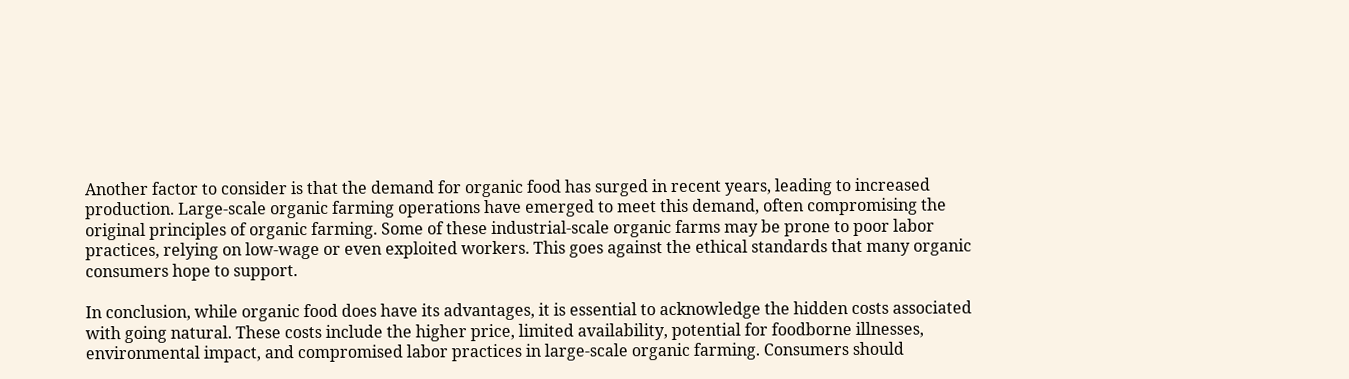Another factor to consider is that the demand for organic food has surged in recent years, leading to increased production. Large-scale organic farming operations have emerged to meet this demand, often compromising the original principles of organic farming. Some of these industrial-scale organic farms may be prone to poor labor practices, relying on low-wage or even exploited workers. This goes against the ethical standards that many organic consumers hope to support.

In conclusion, while organic food does have its advantages, it is essential to acknowledge the hidden costs associated with going natural. These costs include the higher price, limited availability, potential for foodborne illnesses, environmental impact, and compromised labor practices in large-scale organic farming. Consumers should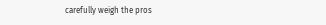carefully weigh the pros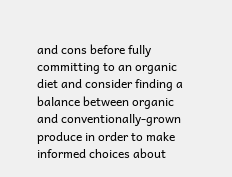and cons before fully committing to an organic diet and consider finding a balance between organic and conventionally-grown produce in order to make informed choices about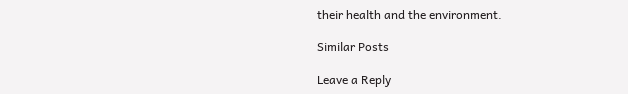their health and the environment.

Similar Posts

Leave a Reply